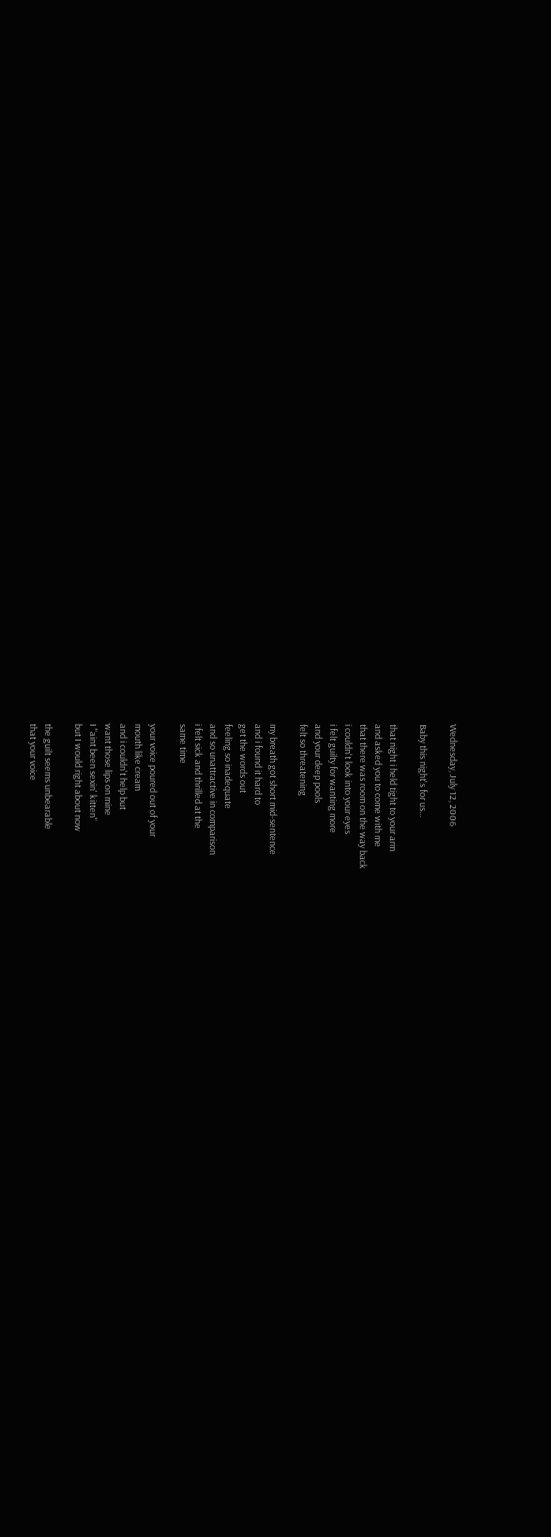Wednesday, July 12, 2006

Baby this night's for us...

that night i held tight to your arm
and asked you to come with me
that there was room on the way back
i couldn't look into your eyes
i felt guilty for wanting more
and your deep pools
felt so threatening

my breath got short mid-sentence
and i found it hard to
get the words out
feeling so inadequate
and so unattractive in comparison
i felt sick and thrilled at the
same time

your voice poured out of your
mouth like cream
and i couldn't help but
want those lips on mine
I "aint been sexin' kitten"
but I would right about now

the guilt seems unbearable
that your voice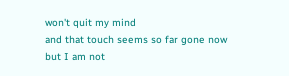won't quit my mind
and that touch seems so far gone now
but I am not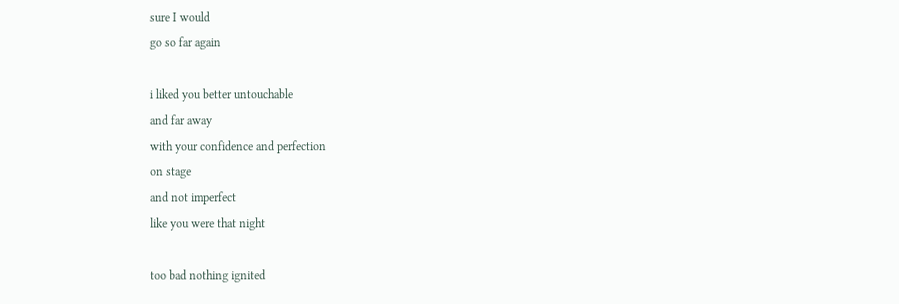sure I would
go so far again

i liked you better untouchable
and far away
with your confidence and perfection
on stage
and not imperfect
like you were that night

too bad nothing ignited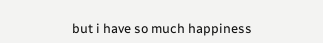but i have so much happiness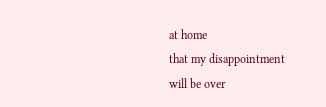at home
that my disappointment
will be over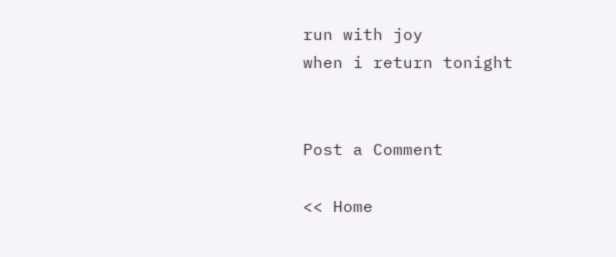run with joy
when i return tonight


Post a Comment

<< Home